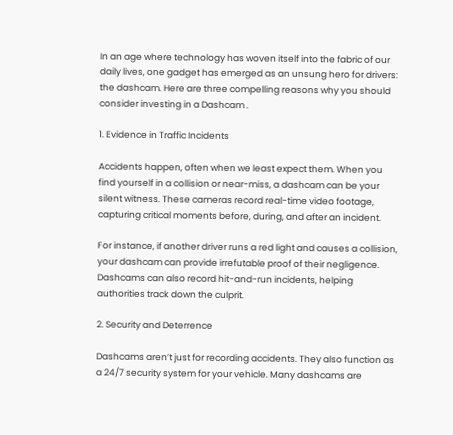In an age where technology has woven itself into the fabric of our daily lives, one gadget has emerged as an unsung hero for drivers: the dashcam. Here are three compelling reasons why you should consider investing in a Dashcam .

1. Evidence in Traffic Incidents

Accidents happen, often when we least expect them. When you find yourself in a collision or near-miss, a dashcam can be your silent witness. These cameras record real-time video footage, capturing critical moments before, during, and after an incident.

For instance, if another driver runs a red light and causes a collision, your dashcam can provide irrefutable proof of their negligence. Dashcams can also record hit-and-run incidents, helping authorities track down the culprit.

2. Security and Deterrence

Dashcams aren’t just for recording accidents. They also function as a 24/7 security system for your vehicle. Many dashcams are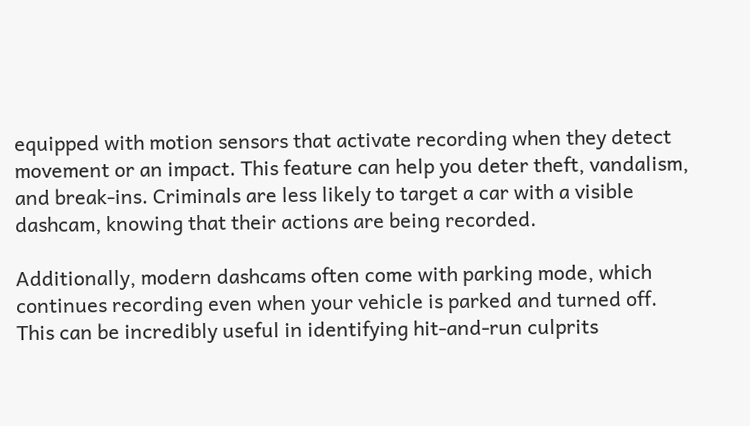equipped with motion sensors that activate recording when they detect movement or an impact. This feature can help you deter theft, vandalism, and break-ins. Criminals are less likely to target a car with a visible dashcam, knowing that their actions are being recorded.

Additionally, modern dashcams often come with parking mode, which continues recording even when your vehicle is parked and turned off. This can be incredibly useful in identifying hit-and-run culprits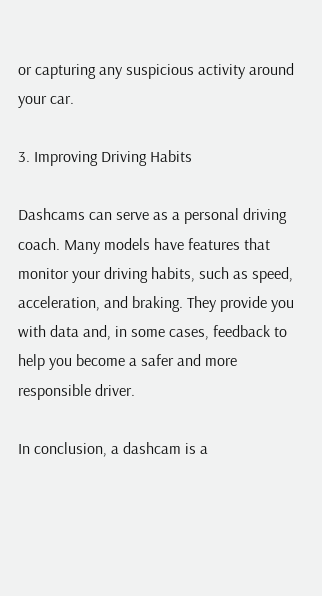or capturing any suspicious activity around your car.

3. Improving Driving Habits

Dashcams can serve as a personal driving coach. Many models have features that monitor your driving habits, such as speed, acceleration, and braking. They provide you with data and, in some cases, feedback to help you become a safer and more responsible driver.

In conclusion, a dashcam is a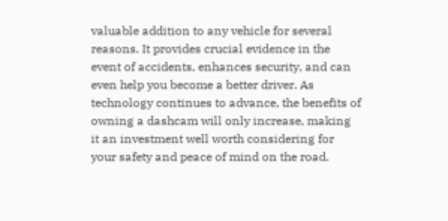valuable addition to any vehicle for several reasons. It provides crucial evidence in the event of accidents, enhances security, and can even help you become a better driver. As technology continues to advance, the benefits of owning a dashcam will only increase, making it an investment well worth considering for your safety and peace of mind on the road.